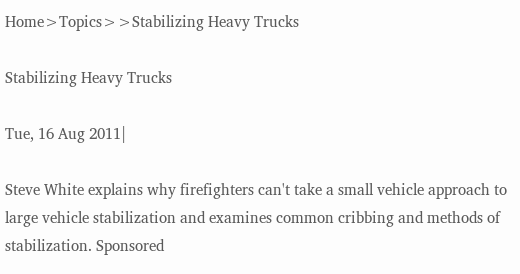Home>Topics>>Stabilizing Heavy Trucks

Stabilizing Heavy Trucks

Tue, 16 Aug 2011|

Steve White explains why firefighters can't take a small vehicle approach to large vehicle stabilization and examines common cribbing and methods of stabilization. Sponsored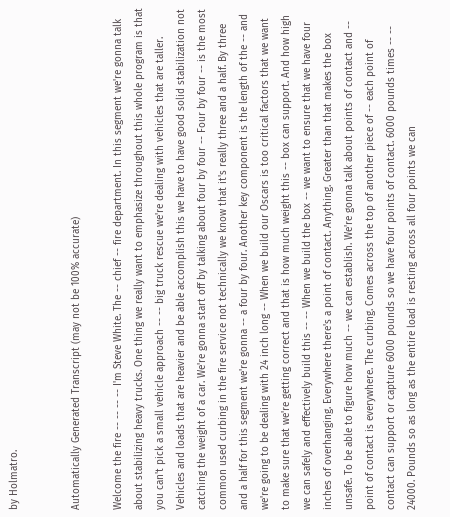by Holmatro.


Automatically Generated Transcript (may not be 100% accurate)

Welcome the fire -- -- -- -- I'm Steve White. The -- chief -- fire department. In this segment we're gonna talk about stabilizing heavy trucks. One thing we really want to emphasize throughout this whole program is that you can't pick a small vehicle approach -- -- big truck rescue we're dealing with vehicles that are taller. Vehicles and loads that are heavier and be able accomplish this we have to have good solid stabilization not catching the weight of a car. We're gonna start off by talking about four by four -- Four by four -- is the most common used curbing in the fire service not technically we know that it's really three and a half. By three and a half for this segment we're gonna -- a four by four. Another key component is the length of the -- and we're going to be dealing with 24 inch long -- When we build our Oscars is too critical factors that we want to make sure that we're getting correct and that is how much weight this -- box can support. And how high we can safely and effectively build this -- -- When we build the box -- we want to ensure that we have four inches of overhanging. Everywhere there's a point of contact. Anything. Greater than that makes the box unsafe. To be able to figure how much -- we can establish. We're gonna talk about points of contact and -- point of contact is everywhere. The curbing. Comes across the top of another piece of -- each point of contact can support or capture 6000 pounds so we have four points of contact. 6000 pounds times -- -- 24000. Pounds so as long as the entire load is resting across all four points we can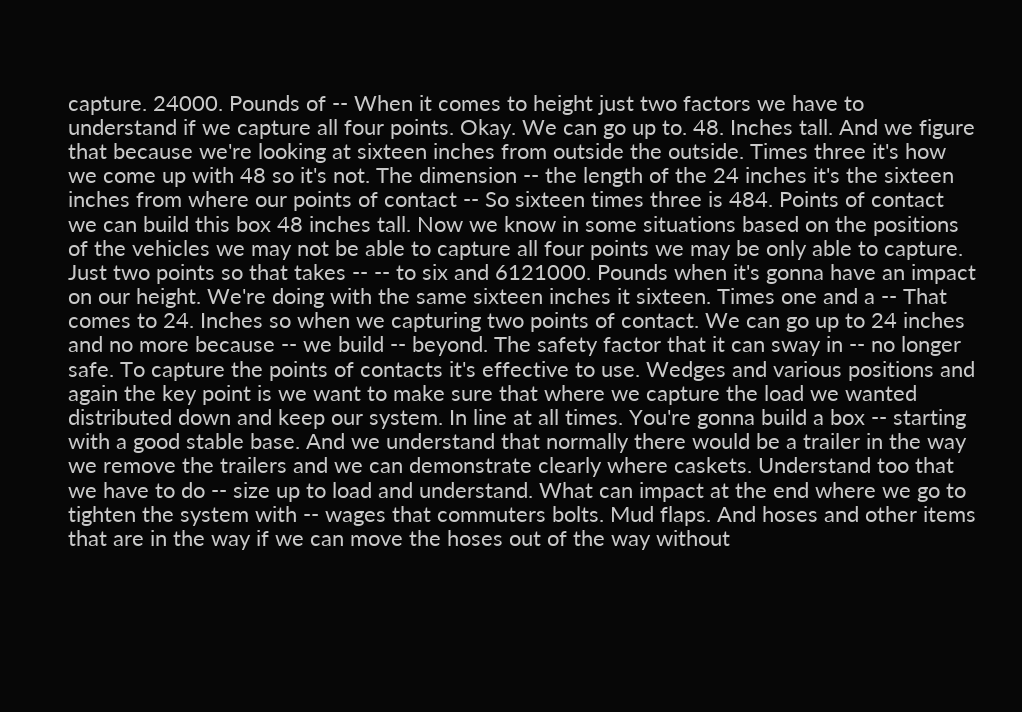capture. 24000. Pounds of -- When it comes to height just two factors we have to understand if we capture all four points. Okay. We can go up to. 48. Inches tall. And we figure that because we're looking at sixteen inches from outside the outside. Times three it's how we come up with 48 so it's not. The dimension -- the length of the 24 inches it's the sixteen inches from where our points of contact -- So sixteen times three is 484. Points of contact we can build this box 48 inches tall. Now we know in some situations based on the positions of the vehicles we may not be able to capture all four points we may be only able to capture. Just two points so that takes -- -- to six and 6121000. Pounds when it's gonna have an impact on our height. We're doing with the same sixteen inches it sixteen. Times one and a -- That comes to 24. Inches so when we capturing two points of contact. We can go up to 24 inches and no more because -- we build -- beyond. The safety factor that it can sway in -- no longer safe. To capture the points of contacts it's effective to use. Wedges and various positions and again the key point is we want to make sure that where we capture the load we wanted distributed down and keep our system. In line at all times. You're gonna build a box -- starting with a good stable base. And we understand that normally there would be a trailer in the way we remove the trailers and we can demonstrate clearly where caskets. Understand too that we have to do -- size up to load and understand. What can impact at the end where we go to tighten the system with -- wages that commuters bolts. Mud flaps. And hoses and other items that are in the way if we can move the hoses out of the way without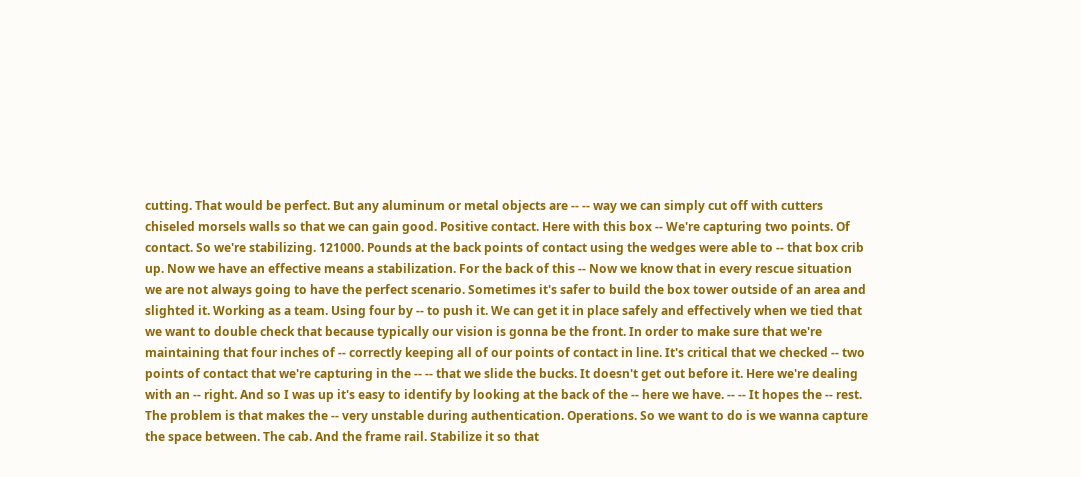cutting. That would be perfect. But any aluminum or metal objects are -- -- way we can simply cut off with cutters chiseled morsels walls so that we can gain good. Positive contact. Here with this box -- We're capturing two points. Of contact. So we're stabilizing. 121000. Pounds at the back points of contact using the wedges were able to -- that box crib up. Now we have an effective means a stabilization. For the back of this -- Now we know that in every rescue situation we are not always going to have the perfect scenario. Sometimes it's safer to build the box tower outside of an area and slighted it. Working as a team. Using four by -- to push it. We can get it in place safely and effectively when we tied that we want to double check that because typically our vision is gonna be the front. In order to make sure that we're maintaining that four inches of -- correctly keeping all of our points of contact in line. It's critical that we checked -- two points of contact that we're capturing in the -- -- that we slide the bucks. It doesn't get out before it. Here we're dealing with an -- right. And so I was up it's easy to identify by looking at the back of the -- here we have. -- -- It hopes the -- rest. The problem is that makes the -- very unstable during authentication. Operations. So we want to do is we wanna capture the space between. The cab. And the frame rail. Stabilize it so that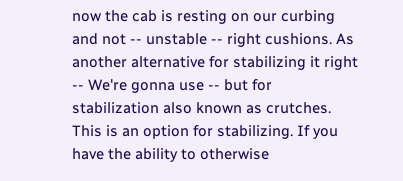now the cab is resting on our curbing and not -- unstable -- right cushions. As another alternative for stabilizing it right -- We're gonna use -- but for stabilization also known as crutches. This is an option for stabilizing. If you have the ability to otherwise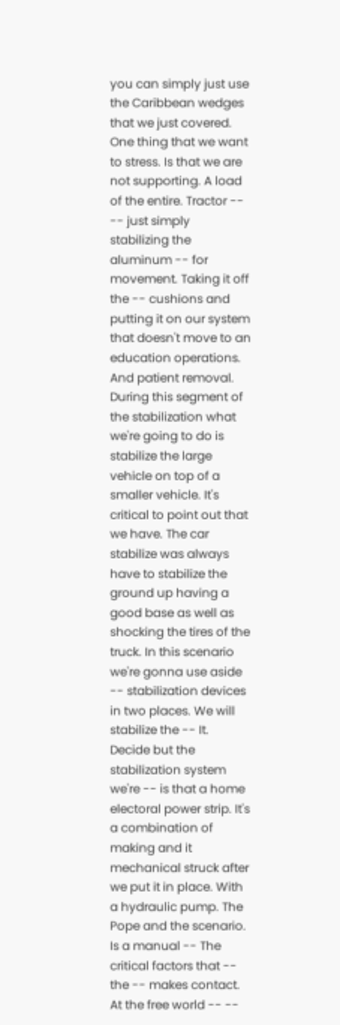you can simply just use the Caribbean wedges that we just covered. One thing that we want to stress. Is that we are not supporting. A load of the entire. Tractor -- -- just simply stabilizing the aluminum -- for movement. Taking it off the -- cushions and putting it on our system that doesn't move to an education operations. And patient removal. During this segment of the stabilization what we're going to do is stabilize the large vehicle on top of a smaller vehicle. It's critical to point out that we have. The car stabilize was always have to stabilize the ground up having a good base as well as shocking the tires of the truck. In this scenario we're gonna use aside -- stabilization devices in two places. We will stabilize the -- It. Decide but the stabilization system we're -- is that a home electoral power strip. It's a combination of making and it mechanical struck after we put it in place. With a hydraulic pump. The Pope and the scenario. Is a manual -- The critical factors that -- the -- makes contact. At the free world -- --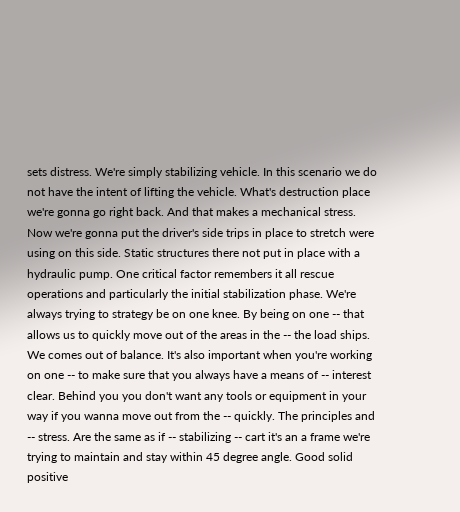sets distress. We're simply stabilizing vehicle. In this scenario we do not have the intent of lifting the vehicle. What's destruction place we're gonna go right back. And that makes a mechanical stress. Now we're gonna put the driver's side trips in place to stretch were using on this side. Static structures there not put in place with a hydraulic pump. One critical factor remembers it all rescue operations and particularly the initial stabilization phase. We're always trying to strategy be on one knee. By being on one -- that allows us to quickly move out of the areas in the -- the load ships. We comes out of balance. It's also important when you're working on one -- to make sure that you always have a means of -- interest clear. Behind you you don't want any tools or equipment in your way if you wanna move out from the -- quickly. The principles and -- stress. Are the same as if -- stabilizing -- cart it's an a frame we're trying to maintain and stay within 45 degree angle. Good solid positive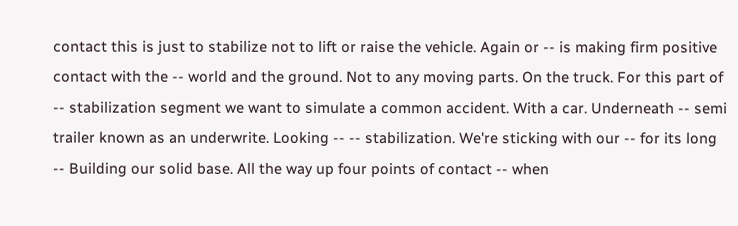contact this is just to stabilize not to lift or raise the vehicle. Again or -- is making firm positive contact with the -- world and the ground. Not to any moving parts. On the truck. For this part of -- stabilization segment we want to simulate a common accident. With a car. Underneath -- semi trailer known as an underwrite. Looking -- -- stabilization. We're sticking with our -- for its long -- Building our solid base. All the way up four points of contact -- when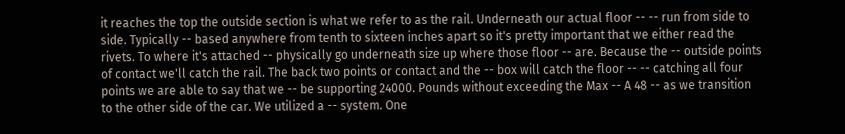it reaches the top the outside section is what we refer to as the rail. Underneath our actual floor -- -- run from side to side. Typically -- based anywhere from tenth to sixteen inches apart so it's pretty important that we either read the rivets. To where it's attached -- physically go underneath size up where those floor -- are. Because the -- outside points of contact we'll catch the rail. The back two points or contact and the -- box will catch the floor -- -- catching all four points we are able to say that we -- be supporting 24000. Pounds without exceeding the Max -- A 48 -- as we transition to the other side of the car. We utilized a -- system. One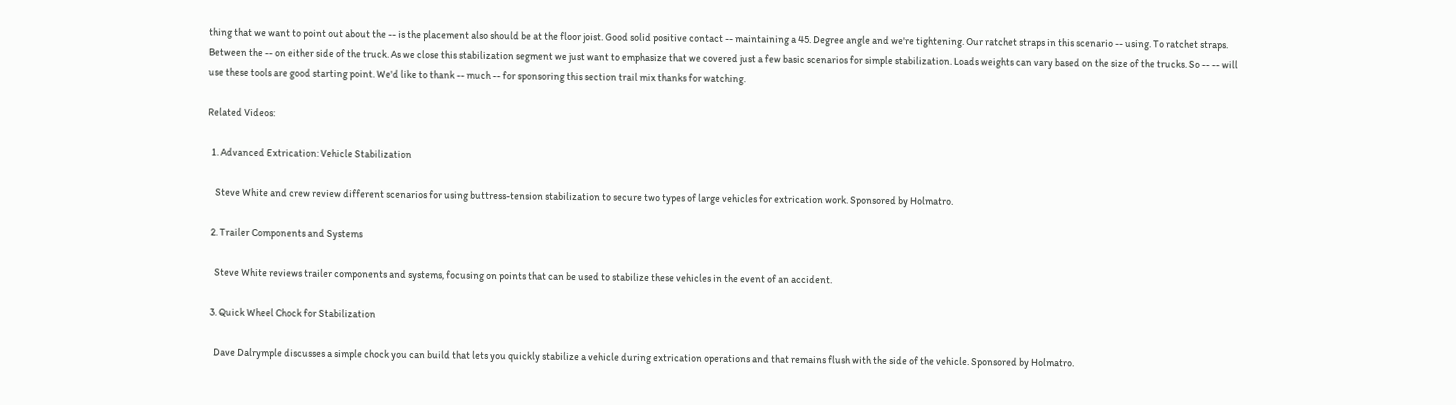thing that we want to point out about the -- is the placement also should be at the floor joist. Good solid positive contact -- maintaining a 45. Degree angle and we're tightening. Our ratchet straps in this scenario -- using. To ratchet straps. Between the -- on either side of the truck. As we close this stabilization segment we just want to emphasize that we covered just a few basic scenarios for simple stabilization. Loads weights can vary based on the size of the trucks. So -- -- will use these tools are good starting point. We'd like to thank -- much -- for sponsoring this section trail mix thanks for watching.

Related Videos:

  1. Advanced Extrication: Vehicle Stabilization

    Steve White and crew review different scenarios for using buttress-tension stabilization to secure two types of large vehicles for extrication work. Sponsored by Holmatro.

  2. Trailer Components and Systems

    Steve White reviews trailer components and systems, focusing on points that can be used to stabilize these vehicles in the event of an accident.

  3. Quick Wheel Chock for Stabilization

    Dave Dalrymple discusses a simple chock you can build that lets you quickly stabilize a vehicle during extrication operations and that remains flush with the side of the vehicle. Sponsored by Holmatro.